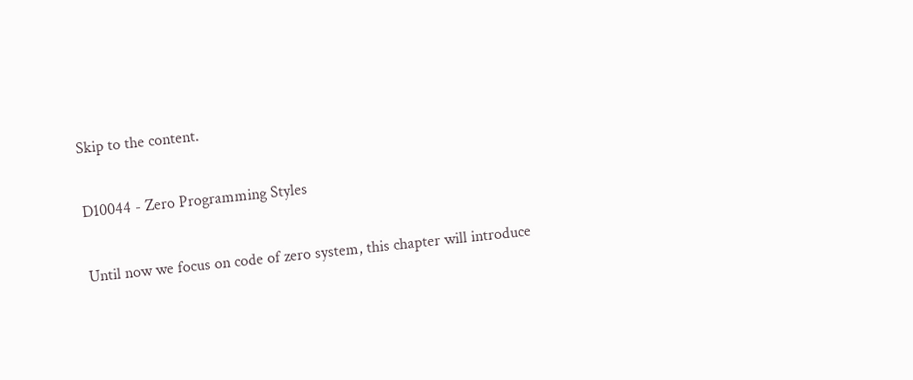Skip to the content.

D10044 - Zero Programming Styles

Until now we focus on code of zero system, this chapter will introduce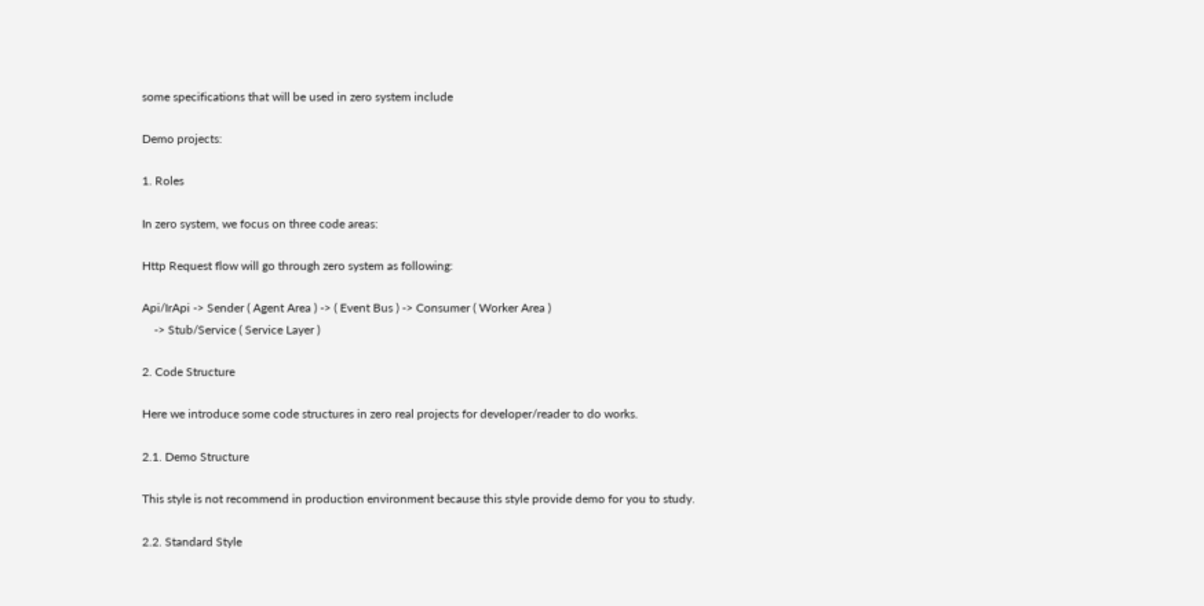some specifications that will be used in zero system include

Demo projects:

1. Roles

In zero system, we focus on three code areas:

Http Request flow will go through zero system as following:

Api/IrApi -> Sender ( Agent Area ) -> ( Event Bus ) -> Consumer ( Worker Area )
    -> Stub/Service ( Service Layer )

2. Code Structure

Here we introduce some code structures in zero real projects for developer/reader to do works.

2.1. Demo Structure

This style is not recommend in production environment because this style provide demo for you to study.

2.2. Standard Style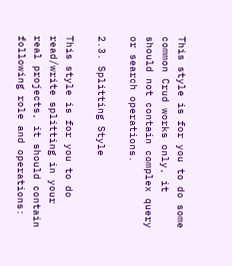This style is for you to do some common Crud works only, it should not contain complex query or search operations.

2.3. Splitting Style

This style is for you to do read/write splitting in your real projects, it should contain following role and operations: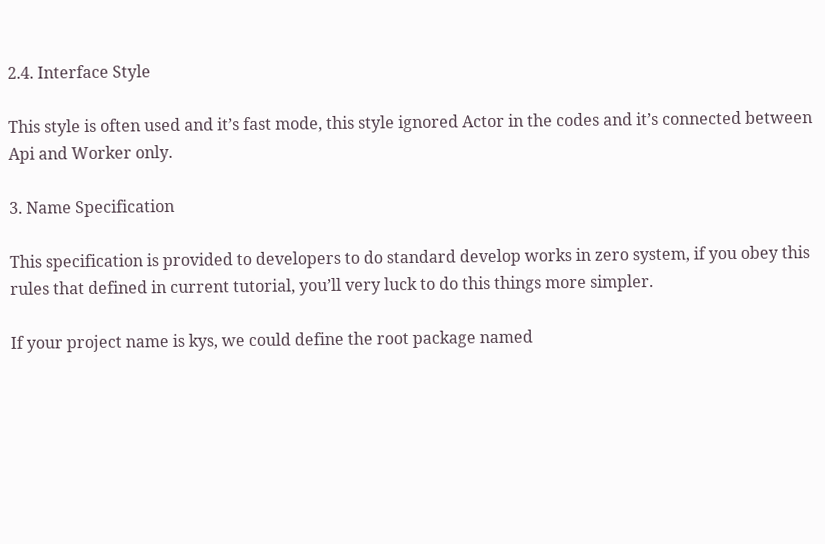2.4. Interface Style

This style is often used and it’s fast mode, this style ignored Actor in the codes and it’s connected between Api and Worker only.

3. Name Specification

This specification is provided to developers to do standard develop works in zero system, if you obey this rules that defined in current tutorial, you’ll very luck to do this things more simpler.

If your project name is kys, we could define the root package named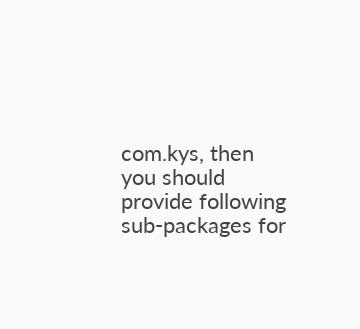com.kys, then you should provide following sub-packages for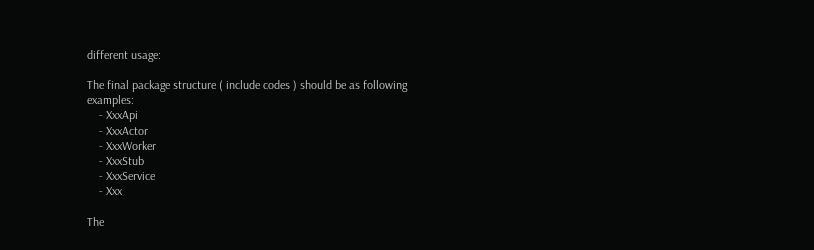different usage:

The final package structure ( include codes ) should be as following examples:
    - XxxApi
    - XxxActor
    - XxxWorker
    - XxxStub
    - XxxService
    - Xxx

The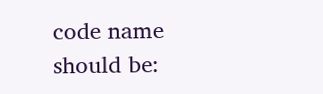code name should be: